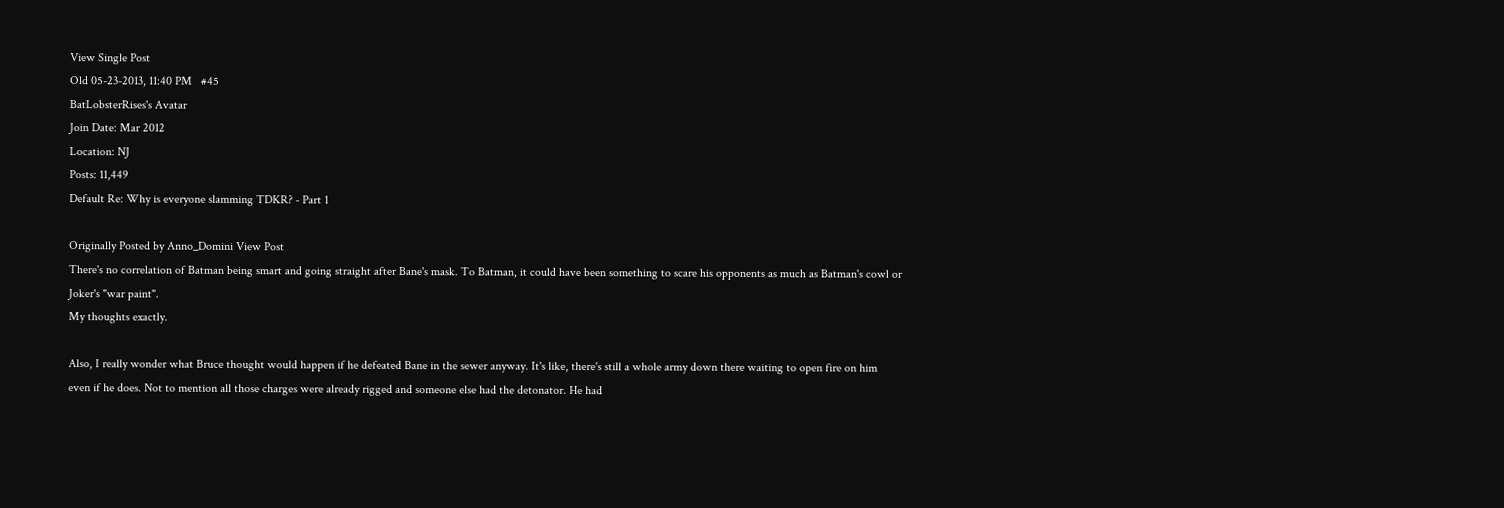View Single Post
Old 05-23-2013, 11:40 PM   #45
BatLobsterRises's Avatar
Join Date: Mar 2012
Location: NJ
Posts: 11,449
Default Re: Why is everyone slamming TDKR? - Part 1

Originally Posted by Anno_Domini View Post
There's no correlation of Batman being smart and going straight after Bane's mask. To Batman, it could have been something to scare his opponents as much as Batman's cowl or Joker's "war paint".
My thoughts exactly.

Also, I really wonder what Bruce thought would happen if he defeated Bane in the sewer anyway. It's like, there's still a whole army down there waiting to open fire on him even if he does. Not to mention all those charges were already rigged and someone else had the detonator. He had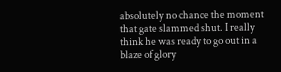absolutely no chance the moment that gate slammed shut. I really think he was ready to go out in a blaze of glory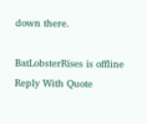down there.

BatLobsterRises is offline   Reply With Quote